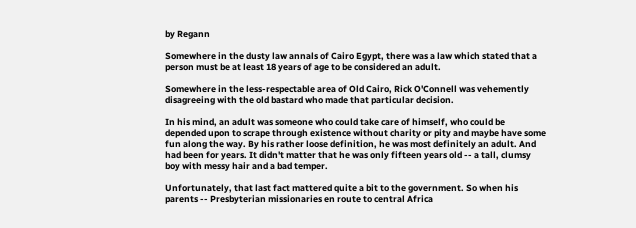by Regann

Somewhere in the dusty law annals of Cairo Egypt, there was a law which stated that a person must be at least 18 years of age to be considered an adult.

Somewhere in the less-respectable area of Old Cairo, Rick O'Connell was vehemently disagreeing with the old bastard who made that particular decision.

In his mind, an adult was someone who could take care of himself, who could be depended upon to scrape through existence without charity or pity and maybe have some fun along the way. By his rather loose definition, he was most definitely an adult. And had been for years. It didn't matter that he was only fifteen years old -- a tall, clumsy boy with messy hair and a bad temper.

Unfortunately, that last fact mattered quite a bit to the government. So when his parents -- Presbyterian missionaries en route to central Africa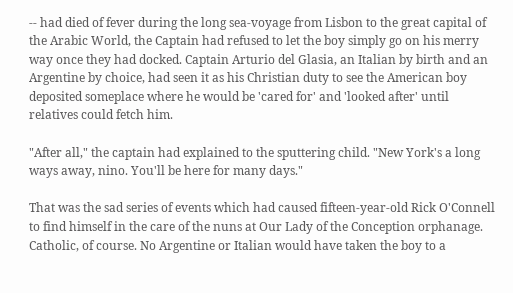-- had died of fever during the long sea-voyage from Lisbon to the great capital of the Arabic World, the Captain had refused to let the boy simply go on his merry way once they had docked. Captain Arturio del Glasia, an Italian by birth and an Argentine by choice, had seen it as his Christian duty to see the American boy deposited someplace where he would be 'cared for' and 'looked after' until relatives could fetch him.

"After all," the captain had explained to the sputtering child. "New York's a long ways away, nino. You'll be here for many days."

That was the sad series of events which had caused fifteen-year-old Rick O'Connell to find himself in the care of the nuns at Our Lady of the Conception orphanage. Catholic, of course. No Argentine or Italian would have taken the boy to a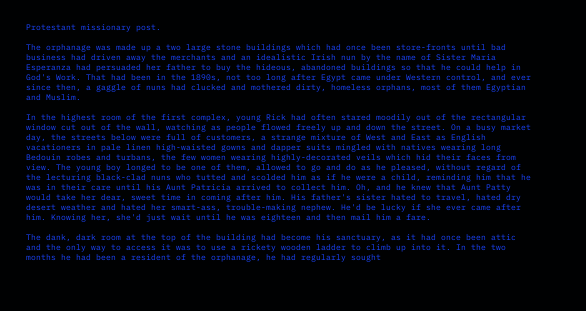Protestant missionary post.

The orphanage was made up a two large stone buildings which had once been store-fronts until bad business had driven away the merchants and an idealistic Irish nun by the name of Sister Maria Esperanza had persuaded her father to buy the hideous, abandoned buildings so that he could help in God's Work. That had been in the 1890s, not too long after Egypt came under Western control, and ever since then, a gaggle of nuns had clucked and mothered dirty, homeless orphans, most of them Egyptian and Muslim.

In the highest room of the first complex, young Rick had often stared moodily out of the rectangular window cut out of the wall, watching as people flowed freely up and down the street. On a busy market day, the streets below were full of customers, a strange mixture of West and East as English vacationers in pale linen high-waisted gowns and dapper suits mingled with natives wearing long Bedouin robes and turbans, the few women wearing highly-decorated veils which hid their faces from view. The young boy longed to be one of them, allowed to go and do as he pleased, without regard of the lecturing black-clad nuns who tutted and scolded him as if he were a child, reminding him that he was in their care until his Aunt Patricia arrived to collect him. Oh, and he knew that Aunt Patty would take her dear, sweet time in coming after him. His father's sister hated to travel, hated dry desert weather and hated her smart-ass, trouble-making nephew. He'd be lucky if she ever came after him. Knowing her, she'd just wait until he was eighteen and then mail him a fare.

The dank, dark room at the top of the building had become his sanctuary, as it had once been attic and the only way to access it was to use a rickety wooden ladder to climb up into it. In the two months he had been a resident of the orphanage, he had regularly sought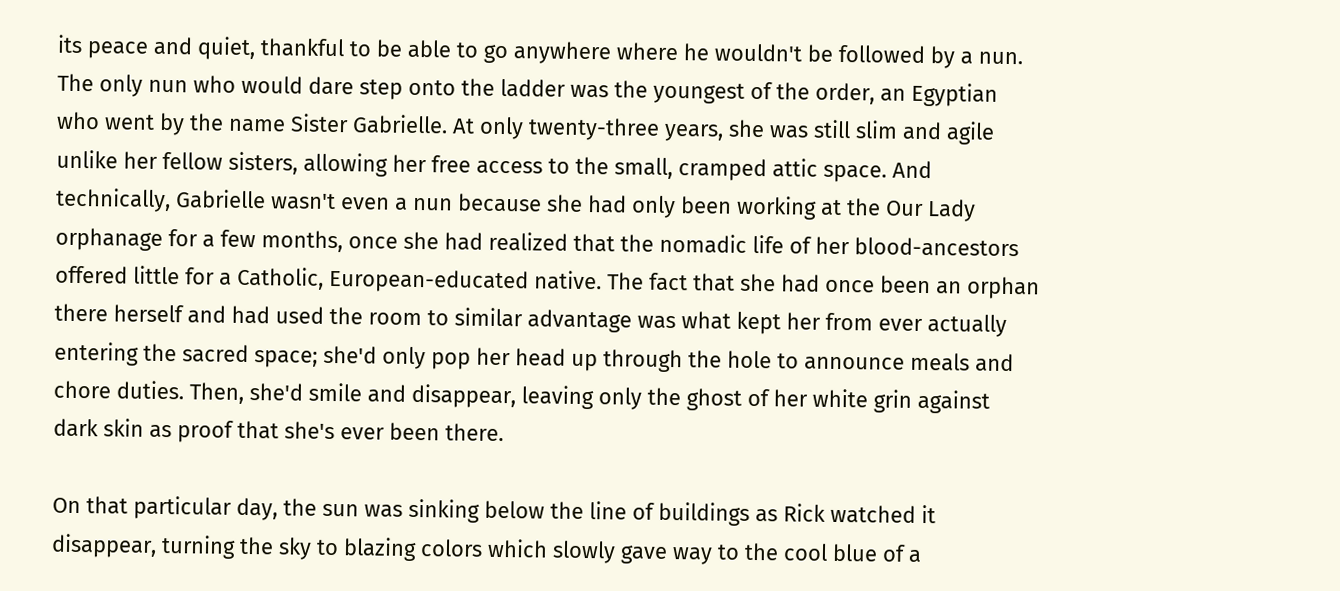its peace and quiet, thankful to be able to go anywhere where he wouldn't be followed by a nun. The only nun who would dare step onto the ladder was the youngest of the order, an Egyptian who went by the name Sister Gabrielle. At only twenty-three years, she was still slim and agile unlike her fellow sisters, allowing her free access to the small, cramped attic space. And technically, Gabrielle wasn't even a nun because she had only been working at the Our Lady orphanage for a few months, once she had realized that the nomadic life of her blood-ancestors offered little for a Catholic, European-educated native. The fact that she had once been an orphan there herself and had used the room to similar advantage was what kept her from ever actually entering the sacred space; she'd only pop her head up through the hole to announce meals and chore duties. Then, she'd smile and disappear, leaving only the ghost of her white grin against dark skin as proof that she's ever been there.

On that particular day, the sun was sinking below the line of buildings as Rick watched it disappear, turning the sky to blazing colors which slowly gave way to the cool blue of a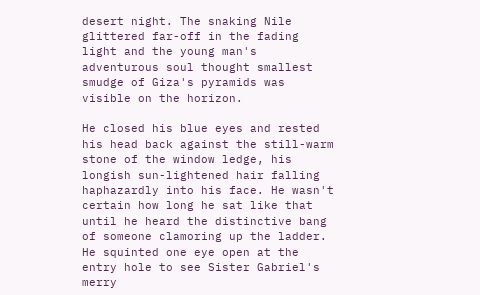desert night. The snaking Nile glittered far-off in the fading light and the young man's adventurous soul thought smallest smudge of Giza's pyramids was visible on the horizon.

He closed his blue eyes and rested his head back against the still-warm stone of the window ledge, his longish sun-lightened hair falling haphazardly into his face. He wasn't certain how long he sat like that until he heard the distinctive bang of someone clamoring up the ladder. He squinted one eye open at the entry hole to see Sister Gabriel's merry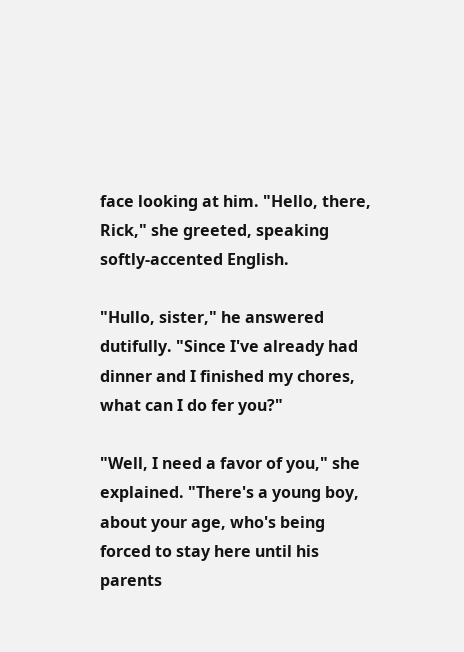face looking at him. "Hello, there, Rick," she greeted, speaking softly-accented English.

"Hullo, sister," he answered dutifully. "Since I've already had dinner and I finished my chores, what can I do fer you?"

"Well, I need a favor of you," she explained. "There's a young boy, about your age, who's being forced to stay here until his parents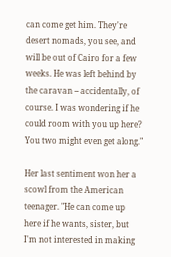can come get him. They're desert nomads, you see, and will be out of Cairo for a few weeks. He was left behind by the caravan -- accidentally, of course. I was wondering if he could room with you up here? You two might even get along."

Her last sentiment won her a scowl from the American teenager. "He can come up here if he wants, sister, but I'm not interested in making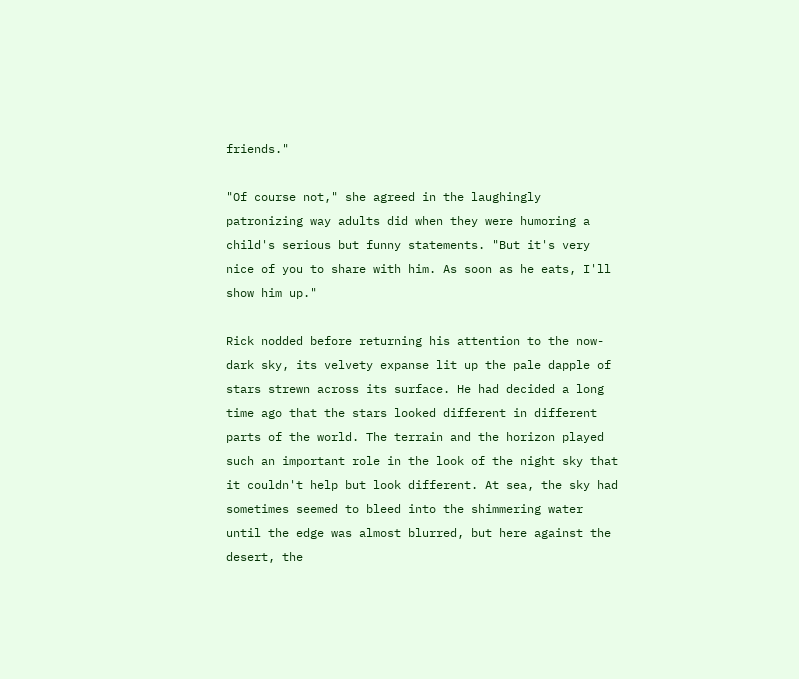friends."

"Of course not," she agreed in the laughingly patronizing way adults did when they were humoring a child's serious but funny statements. "But it's very nice of you to share with him. As soon as he eats, I'll show him up."

Rick nodded before returning his attention to the now-dark sky, its velvety expanse lit up the pale dapple of stars strewn across its surface. He had decided a long time ago that the stars looked different in different parts of the world. The terrain and the horizon played such an important role in the look of the night sky that it couldn't help but look different. At sea, the sky had sometimes seemed to bleed into the shimmering water until the edge was almost blurred, but here against the desert, the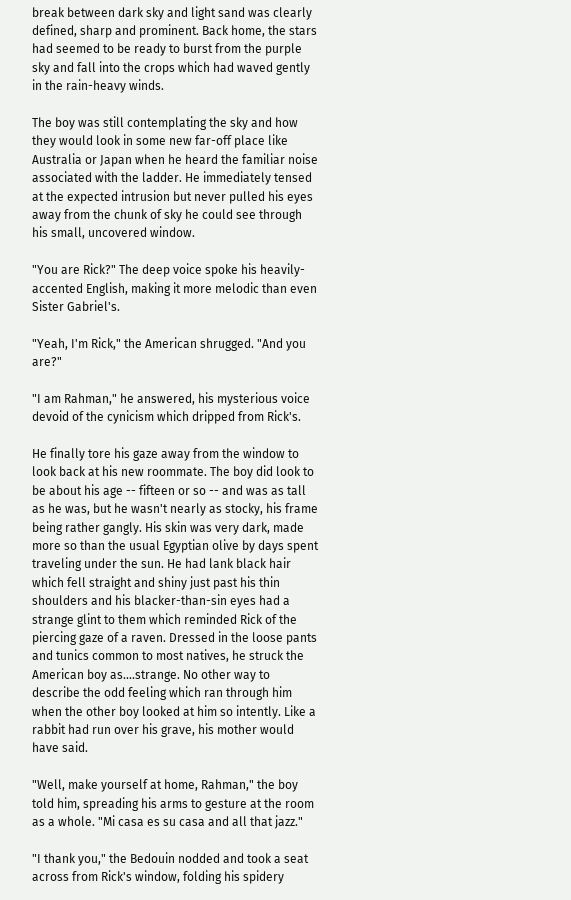break between dark sky and light sand was clearly defined, sharp and prominent. Back home, the stars had seemed to be ready to burst from the purple sky and fall into the crops which had waved gently in the rain-heavy winds.

The boy was still contemplating the sky and how they would look in some new far-off place like Australia or Japan when he heard the familiar noise associated with the ladder. He immediately tensed at the expected intrusion but never pulled his eyes away from the chunk of sky he could see through his small, uncovered window.

"You are Rick?" The deep voice spoke his heavily-accented English, making it more melodic than even Sister Gabriel's.

"Yeah, I'm Rick," the American shrugged. "And you are?"

"I am Rahman," he answered, his mysterious voice devoid of the cynicism which dripped from Rick's.

He finally tore his gaze away from the window to look back at his new roommate. The boy did look to be about his age -- fifteen or so -- and was as tall as he was, but he wasn't nearly as stocky, his frame being rather gangly. His skin was very dark, made more so than the usual Egyptian olive by days spent traveling under the sun. He had lank black hair which fell straight and shiny just past his thin shoulders and his blacker-than-sin eyes had a strange glint to them which reminded Rick of the piercing gaze of a raven. Dressed in the loose pants and tunics common to most natives, he struck the American boy as….strange. No other way to describe the odd feeling which ran through him when the other boy looked at him so intently. Like a rabbit had run over his grave, his mother would have said.

"Well, make yourself at home, Rahman," the boy told him, spreading his arms to gesture at the room as a whole. "Mi casa es su casa and all that jazz."

"I thank you," the Bedouin nodded and took a seat across from Rick's window, folding his spidery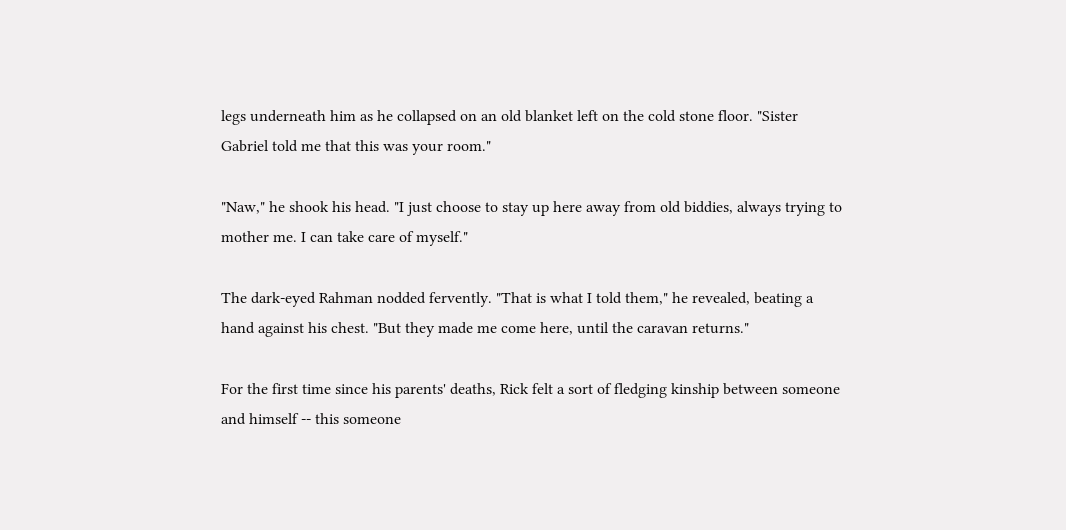legs underneath him as he collapsed on an old blanket left on the cold stone floor. "Sister Gabriel told me that this was your room."

"Naw," he shook his head. "I just choose to stay up here away from old biddies, always trying to mother me. I can take care of myself."

The dark-eyed Rahman nodded fervently. "That is what I told them," he revealed, beating a hand against his chest. "But they made me come here, until the caravan returns."

For the first time since his parents' deaths, Rick felt a sort of fledging kinship between someone and himself -- this someone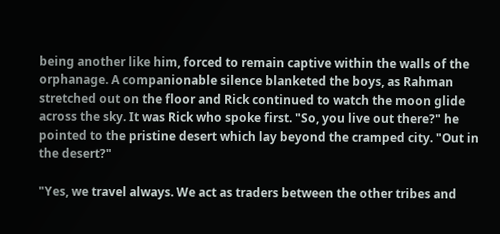being another like him, forced to remain captive within the walls of the orphanage. A companionable silence blanketed the boys, as Rahman stretched out on the floor and Rick continued to watch the moon glide across the sky. It was Rick who spoke first. "So, you live out there?" he pointed to the pristine desert which lay beyond the cramped city. "Out in the desert?"

"Yes, we travel always. We act as traders between the other tribes and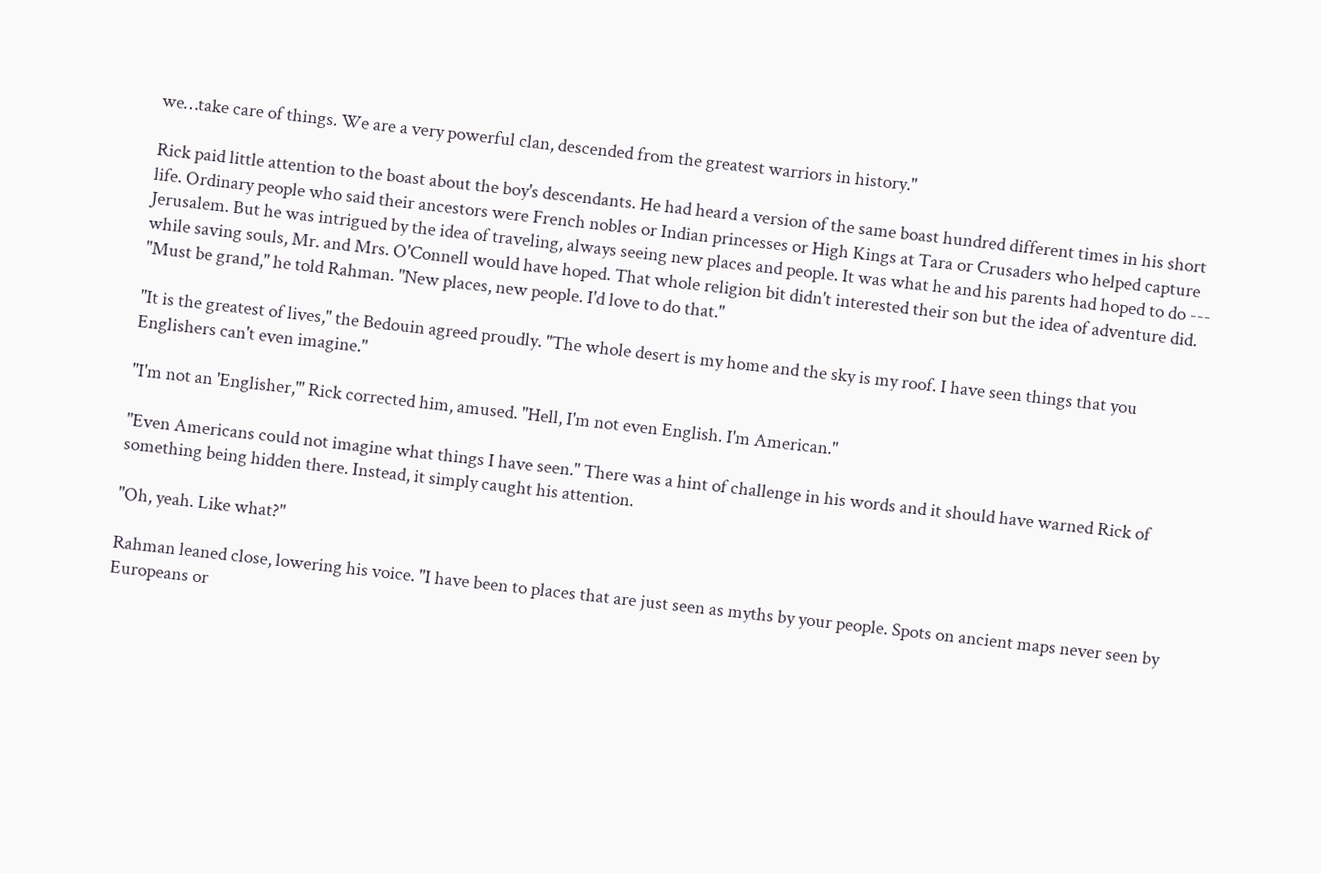we…take care of things. We are a very powerful clan, descended from the greatest warriors in history."

Rick paid little attention to the boast about the boy's descendants. He had heard a version of the same boast hundred different times in his short life. Ordinary people who said their ancestors were French nobles or Indian princesses or High Kings at Tara or Crusaders who helped capture Jerusalem. But he was intrigued by the idea of traveling, always seeing new places and people. It was what he and his parents had hoped to do --- while saving souls, Mr. and Mrs. O'Connell would have hoped. That whole religion bit didn't interested their son but the idea of adventure did. "Must be grand," he told Rahman. "New places, new people. I'd love to do that."

"It is the greatest of lives," the Bedouin agreed proudly. "The whole desert is my home and the sky is my roof. I have seen things that you Englishers can't even imagine."

"I'm not an 'Englisher,'" Rick corrected him, amused. "Hell, I'm not even English. I'm American."

"Even Americans could not imagine what things I have seen." There was a hint of challenge in his words and it should have warned Rick of something being hidden there. Instead, it simply caught his attention.

"Oh, yeah. Like what?"

Rahman leaned close, lowering his voice. "I have been to places that are just seen as myths by your people. Spots on ancient maps never seen by Europeans or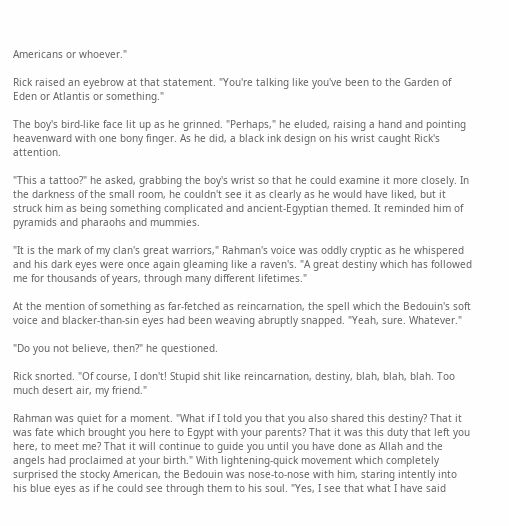Americans or whoever."

Rick raised an eyebrow at that statement. "You're talking like you've been to the Garden of Eden or Atlantis or something."

The boy's bird-like face lit up as he grinned. "Perhaps," he eluded, raising a hand and pointing heavenward with one bony finger. As he did, a black ink design on his wrist caught Rick's attention.

"This a tattoo?" he asked, grabbing the boy's wrist so that he could examine it more closely. In the darkness of the small room, he couldn't see it as clearly as he would have liked, but it struck him as being something complicated and ancient-Egyptian themed. It reminded him of pyramids and pharaohs and mummies.

"It is the mark of my clan's great warriors," Rahman's voice was oddly cryptic as he whispered and his dark eyes were once again gleaming like a raven's. "A great destiny which has followed me for thousands of years, through many different lifetimes."

At the mention of something as far-fetched as reincarnation, the spell which the Bedouin's soft voice and blacker-than-sin eyes had been weaving abruptly snapped. "Yeah, sure. Whatever."

"Do you not believe, then?" he questioned.

Rick snorted. "Of course, I don't! Stupid shit like reincarnation, destiny, blah, blah, blah. Too much desert air, my friend."

Rahman was quiet for a moment. "What if I told you that you also shared this destiny? That it was fate which brought you here to Egypt with your parents? That it was this duty that left you here, to meet me? That it will continue to guide you until you have done as Allah and the angels had proclaimed at your birth." With lightening-quick movement which completely surprised the stocky American, the Bedouin was nose-to-nose with him, staring intently into his blue eyes as if he could see through them to his soul. "Yes, I see that what I have said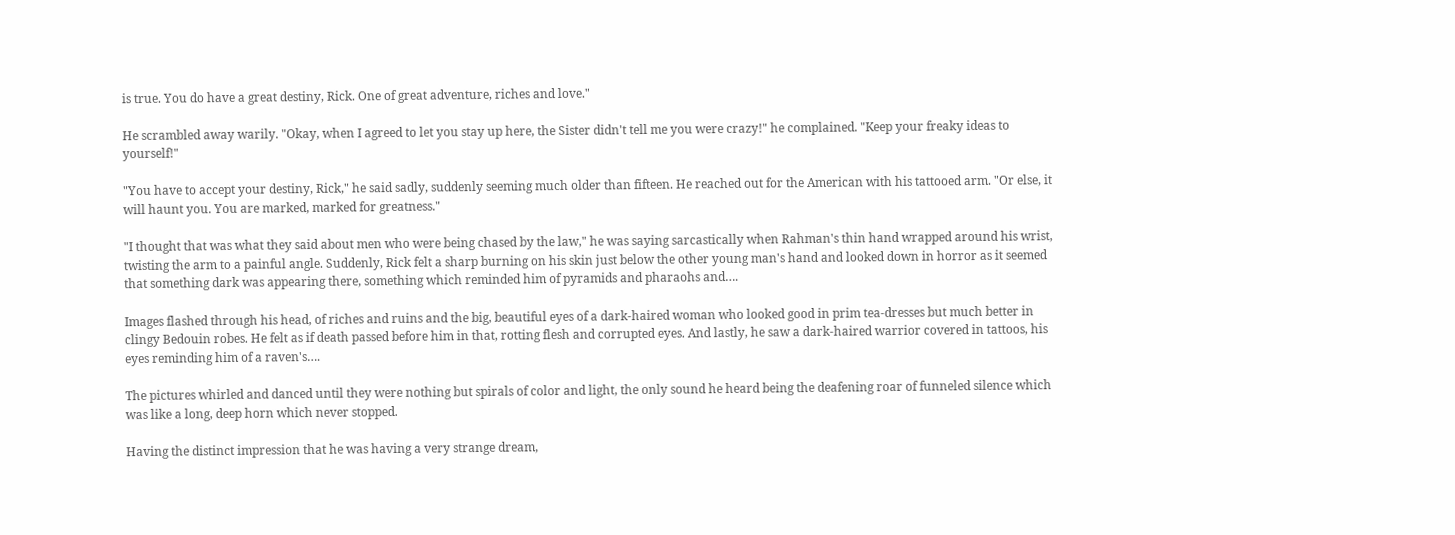is true. You do have a great destiny, Rick. One of great adventure, riches and love."

He scrambled away warily. "Okay, when I agreed to let you stay up here, the Sister didn't tell me you were crazy!" he complained. "Keep your freaky ideas to yourself!"

"You have to accept your destiny, Rick," he said sadly, suddenly seeming much older than fifteen. He reached out for the American with his tattooed arm. "Or else, it will haunt you. You are marked, marked for greatness."

"I thought that was what they said about men who were being chased by the law," he was saying sarcastically when Rahman's thin hand wrapped around his wrist, twisting the arm to a painful angle. Suddenly, Rick felt a sharp burning on his skin just below the other young man's hand and looked down in horror as it seemed that something dark was appearing there, something which reminded him of pyramids and pharaohs and….

Images flashed through his head, of riches and ruins and the big, beautiful eyes of a dark-haired woman who looked good in prim tea-dresses but much better in clingy Bedouin robes. He felt as if death passed before him in that, rotting flesh and corrupted eyes. And lastly, he saw a dark-haired warrior covered in tattoos, his eyes reminding him of a raven's….

The pictures whirled and danced until they were nothing but spirals of color and light, the only sound he heard being the deafening roar of funneled silence which was like a long, deep horn which never stopped.

Having the distinct impression that he was having a very strange dream,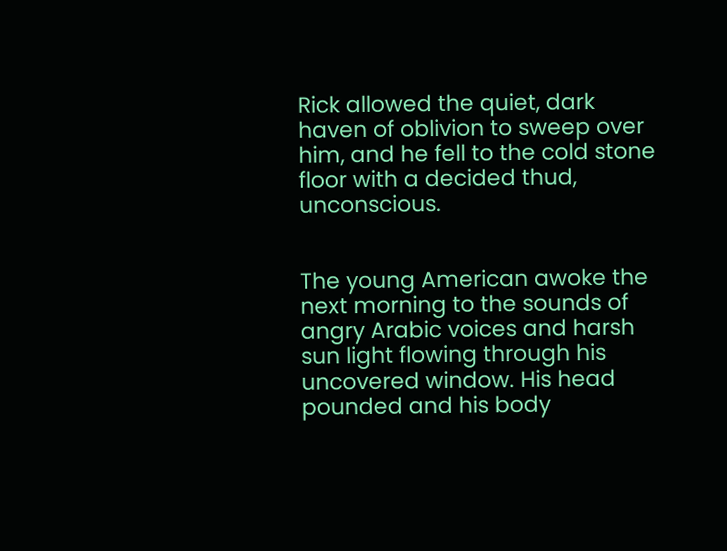Rick allowed the quiet, dark haven of oblivion to sweep over him, and he fell to the cold stone floor with a decided thud, unconscious.


The young American awoke the next morning to the sounds of angry Arabic voices and harsh sun light flowing through his uncovered window. His head pounded and his body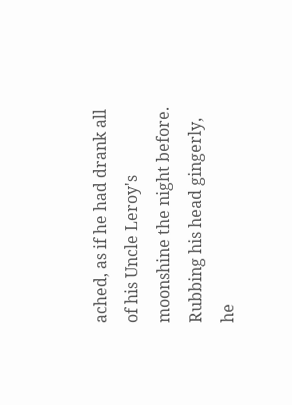ached, as if he had drank all of his Uncle Leroy's moonshine the night before. Rubbing his head gingerly, he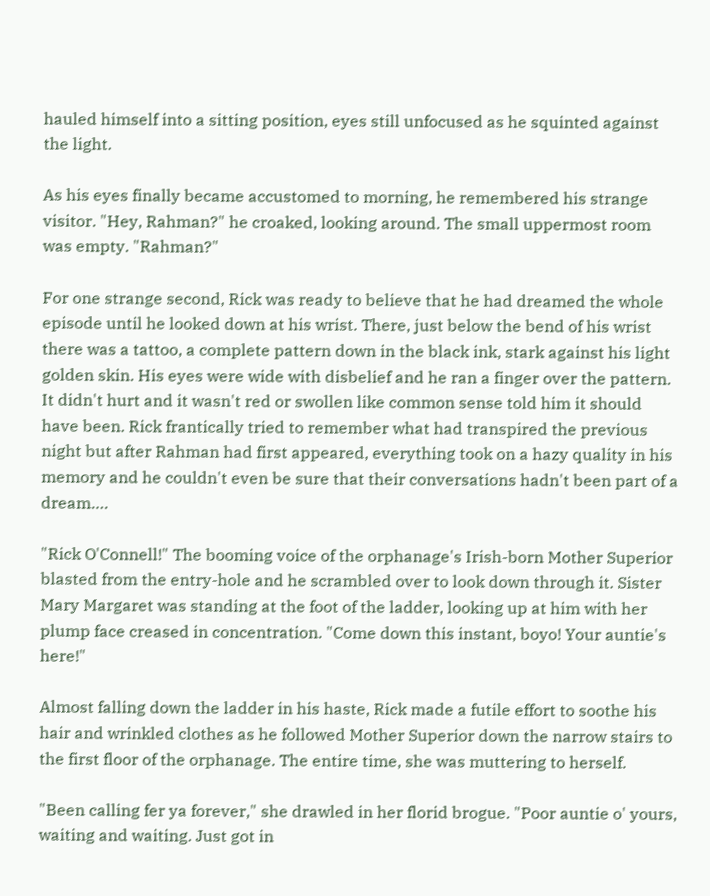hauled himself into a sitting position, eyes still unfocused as he squinted against the light.

As his eyes finally became accustomed to morning, he remembered his strange visitor. "Hey, Rahman?" he croaked, looking around. The small uppermost room was empty. "Rahman?"

For one strange second, Rick was ready to believe that he had dreamed the whole episode until he looked down at his wrist. There, just below the bend of his wrist there was a tattoo, a complete pattern down in the black ink, stark against his light golden skin. His eyes were wide with disbelief and he ran a finger over the pattern. It didn't hurt and it wasn't red or swollen like common sense told him it should have been. Rick frantically tried to remember what had transpired the previous night but after Rahman had first appeared, everything took on a hazy quality in his memory and he couldn't even be sure that their conversations hadn't been part of a dream….

"Rick O'Connell!" The booming voice of the orphanage's Irish-born Mother Superior blasted from the entry-hole and he scrambled over to look down through it. Sister Mary Margaret was standing at the foot of the ladder, looking up at him with her plump face creased in concentration. "Come down this instant, boyo! Your auntie's here!"

Almost falling down the ladder in his haste, Rick made a futile effort to soothe his hair and wrinkled clothes as he followed Mother Superior down the narrow stairs to the first floor of the orphanage. The entire time, she was muttering to herself.

"Been calling fer ya forever," she drawled in her florid brogue. "Poor auntie o' yours, waiting and waiting. Just got in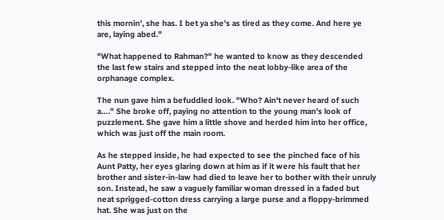this mornin', she has. I bet ya she's as tired as they come. And here ye are, laying abed."

"What happened to Rahman?" he wanted to know as they descended the last few stairs and stepped into the neat lobby-like area of the orphanage complex.

The nun gave him a befuddled look. "Who? Ain't never heard of such a…." She broke off, paying no attention to the young man's look of puzzlement. She gave him a little shove and herded him into her office, which was just off the main room.

As he stepped inside, he had expected to see the pinched face of his Aunt Patty, her eyes glaring down at him as if it were his fault that her brother and sister-in-law had died to leave her to bother with their unruly son. Instead, he saw a vaguely familiar woman dressed in a faded but neat sprigged-cotton dress carrying a large purse and a floppy-brimmed hat. She was just on the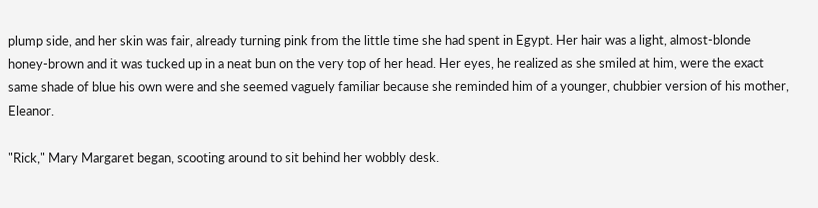plump side, and her skin was fair, already turning pink from the little time she had spent in Egypt. Her hair was a light, almost-blonde honey-brown and it was tucked up in a neat bun on the very top of her head. Her eyes, he realized as she smiled at him, were the exact same shade of blue his own were and she seemed vaguely familiar because she reminded him of a younger, chubbier version of his mother, Eleanor.

"Rick," Mary Margaret began, scooting around to sit behind her wobbly desk.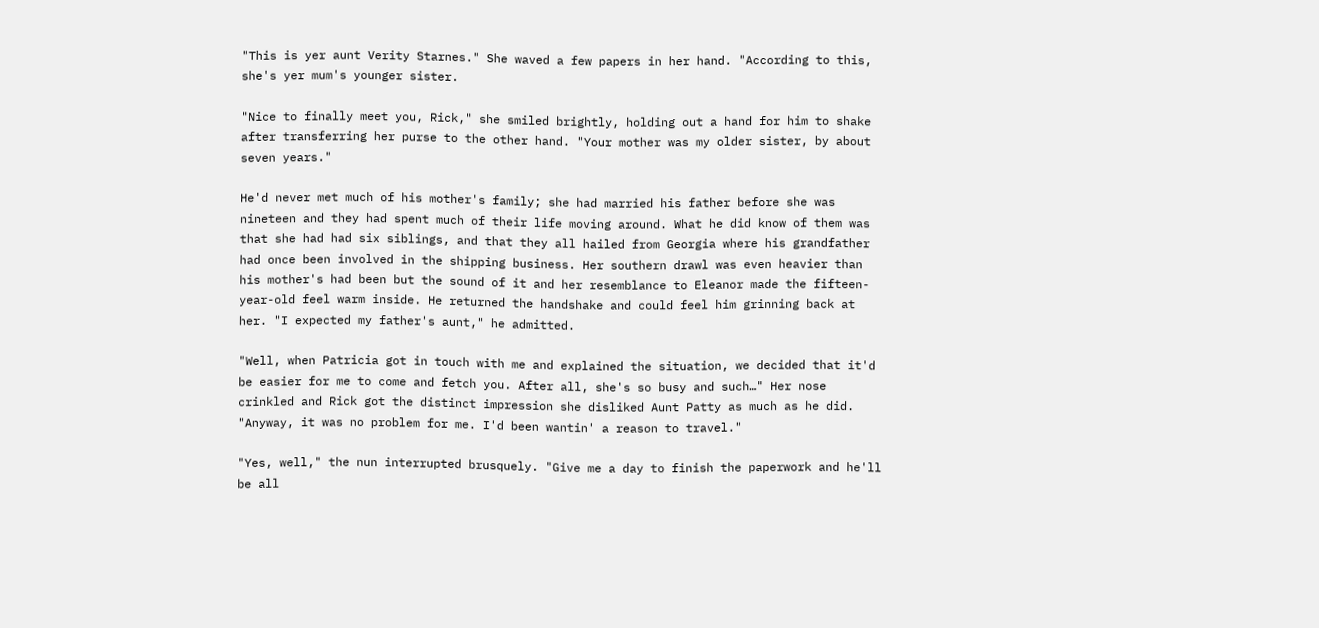"This is yer aunt Verity Starnes." She waved a few papers in her hand. "According to this, she's yer mum's younger sister.

"Nice to finally meet you, Rick," she smiled brightly, holding out a hand for him to shake after transferring her purse to the other hand. "Your mother was my older sister, by about seven years."

He'd never met much of his mother's family; she had married his father before she was nineteen and they had spent much of their life moving around. What he did know of them was that she had had six siblings, and that they all hailed from Georgia where his grandfather had once been involved in the shipping business. Her southern drawl was even heavier than his mother's had been but the sound of it and her resemblance to Eleanor made the fifteen-year-old feel warm inside. He returned the handshake and could feel him grinning back at her. "I expected my father's aunt," he admitted.

"Well, when Patricia got in touch with me and explained the situation, we decided that it'd be easier for me to come and fetch you. After all, she's so busy and such…" Her nose crinkled and Rick got the distinct impression she disliked Aunt Patty as much as he did. "Anyway, it was no problem for me. I'd been wantin' a reason to travel."

"Yes, well," the nun interrupted brusquely. "Give me a day to finish the paperwork and he'll be all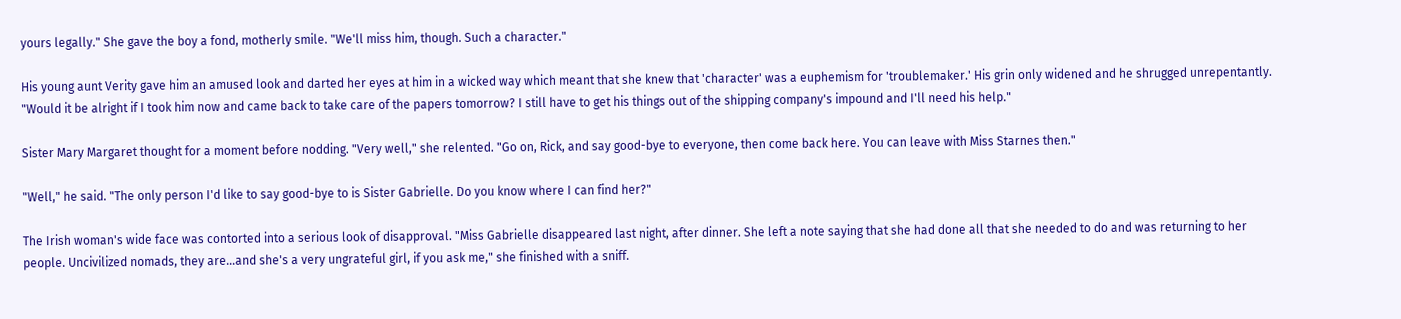yours legally." She gave the boy a fond, motherly smile. "We'll miss him, though. Such a character."

His young aunt Verity gave him an amused look and darted her eyes at him in a wicked way which meant that she knew that 'character' was a euphemism for 'troublemaker.' His grin only widened and he shrugged unrepentantly. "Would it be alright if I took him now and came back to take care of the papers tomorrow? I still have to get his things out of the shipping company's impound and I'll need his help."

Sister Mary Margaret thought for a moment before nodding. "Very well," she relented. "Go on, Rick, and say good-bye to everyone, then come back here. You can leave with Miss Starnes then."

"Well," he said. "The only person I'd like to say good-bye to is Sister Gabrielle. Do you know where I can find her?"

The Irish woman's wide face was contorted into a serious look of disapproval. "Miss Gabrielle disappeared last night, after dinner. She left a note saying that she had done all that she needed to do and was returning to her people. Uncivilized nomads, they are…and she's a very ungrateful girl, if you ask me," she finished with a sniff.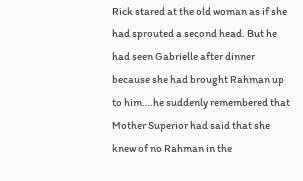Rick stared at the old woman as if she had sprouted a second head. But he had seen Gabrielle after dinner because she had brought Rahman up to him….he suddenly remembered that Mother Superior had said that she knew of no Rahman in the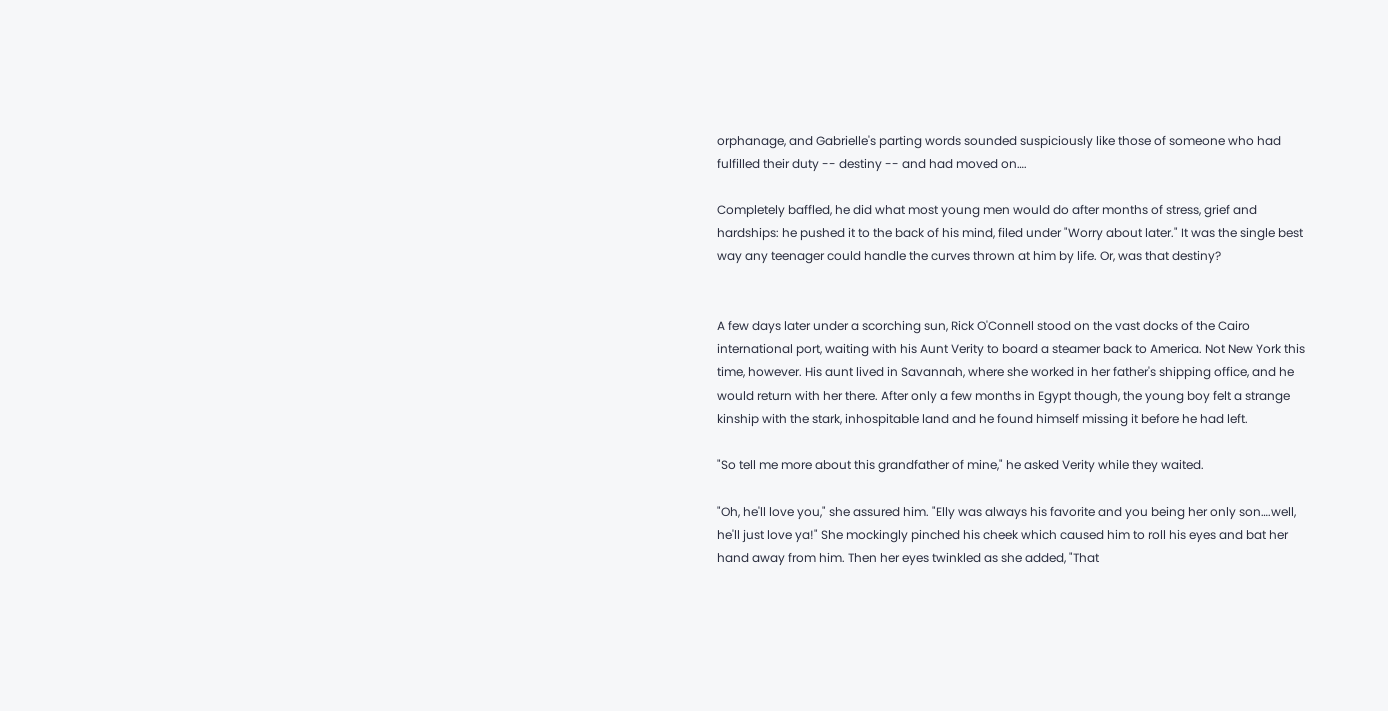orphanage, and Gabrielle's parting words sounded suspiciously like those of someone who had fulfilled their duty -- destiny -- and had moved on….

Completely baffled, he did what most young men would do after months of stress, grief and hardships: he pushed it to the back of his mind, filed under "Worry about later." It was the single best way any teenager could handle the curves thrown at him by life. Or, was that destiny?


A few days later under a scorching sun, Rick O'Connell stood on the vast docks of the Cairo international port, waiting with his Aunt Verity to board a steamer back to America. Not New York this time, however. His aunt lived in Savannah, where she worked in her father's shipping office, and he would return with her there. After only a few months in Egypt though, the young boy felt a strange kinship with the stark, inhospitable land and he found himself missing it before he had left.

"So tell me more about this grandfather of mine," he asked Verity while they waited.

"Oh, he'll love you," she assured him. "Elly was always his favorite and you being her only son….well, he'll just love ya!" She mockingly pinched his cheek which caused him to roll his eyes and bat her hand away from him. Then her eyes twinkled as she added, "That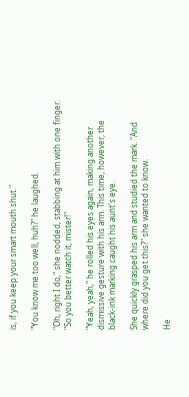is, if you keep your smart mouth shut."

"You know me too well, huh?" he laughed.

"Oh, right I do," she nodded, stabbing at him with one finger. "So you better watch it, mister!"

"Yeah, yeah," he rolled his eyes again, making another dismissive gesture with his arm. This time, however, the black-ink marking caught his aunt's eye.

She quickly grasped his arm and studied the mark. "And where did you get this?" she wanted to know.

He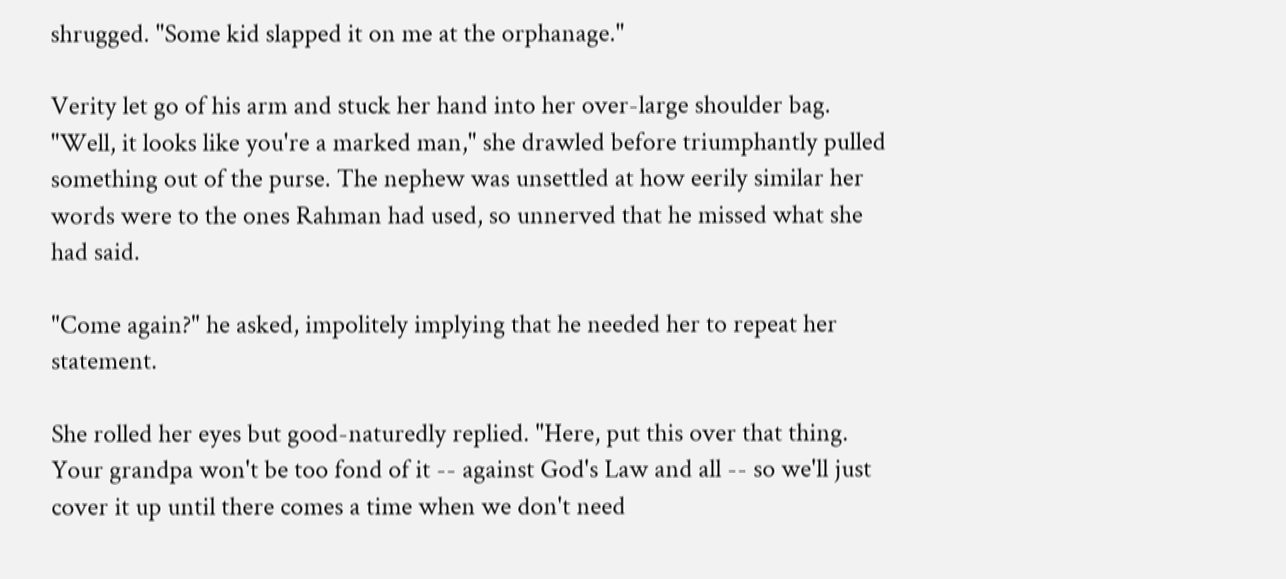shrugged. "Some kid slapped it on me at the orphanage."

Verity let go of his arm and stuck her hand into her over-large shoulder bag. "Well, it looks like you're a marked man," she drawled before triumphantly pulled something out of the purse. The nephew was unsettled at how eerily similar her words were to the ones Rahman had used, so unnerved that he missed what she had said.

"Come again?" he asked, impolitely implying that he needed her to repeat her statement.

She rolled her eyes but good-naturedly replied. "Here, put this over that thing. Your grandpa won't be too fond of it -- against God's Law and all -- so we'll just cover it up until there comes a time when we don't need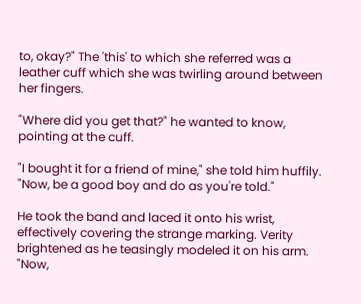to, okay?" The 'this' to which she referred was a leather cuff which she was twirling around between her fingers.

"Where did you get that?" he wanted to know, pointing at the cuff.

"I bought it for a friend of mine," she told him huffily. "Now, be a good boy and do as you're told."

He took the band and laced it onto his wrist, effectively covering the strange marking. Verity brightened as he teasingly modeled it on his arm. "Now,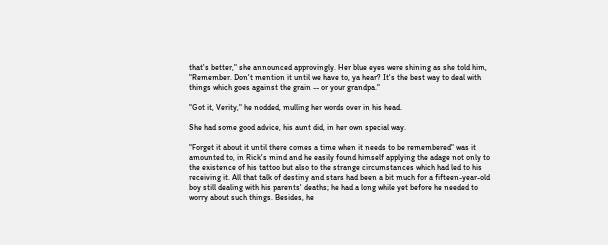that's better," she announced approvingly. Her blue eyes were shining as she told him, "Remember. Don't mention it until we have to, ya hear? It's the best way to deal with things which goes against the grain -- or your grandpa."

"Got it, Verity," he nodded, mulling her words over in his head.

She had some good advice, his aunt did, in her own special way.

"Forget it about it until there comes a time when it needs to be remembered" was it amounted to, in Rick's mind and he easily found himself applying the adage not only to the existence of his tattoo but also to the strange circumstances which had led to his receiving it. All that talk of destiny and stars had been a bit much for a fifteen-year-old boy still dealing with his parents' deaths; he had a long while yet before he needed to worry about such things. Besides, he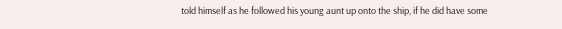told himself as he followed his young aunt up onto the ship, if he did have some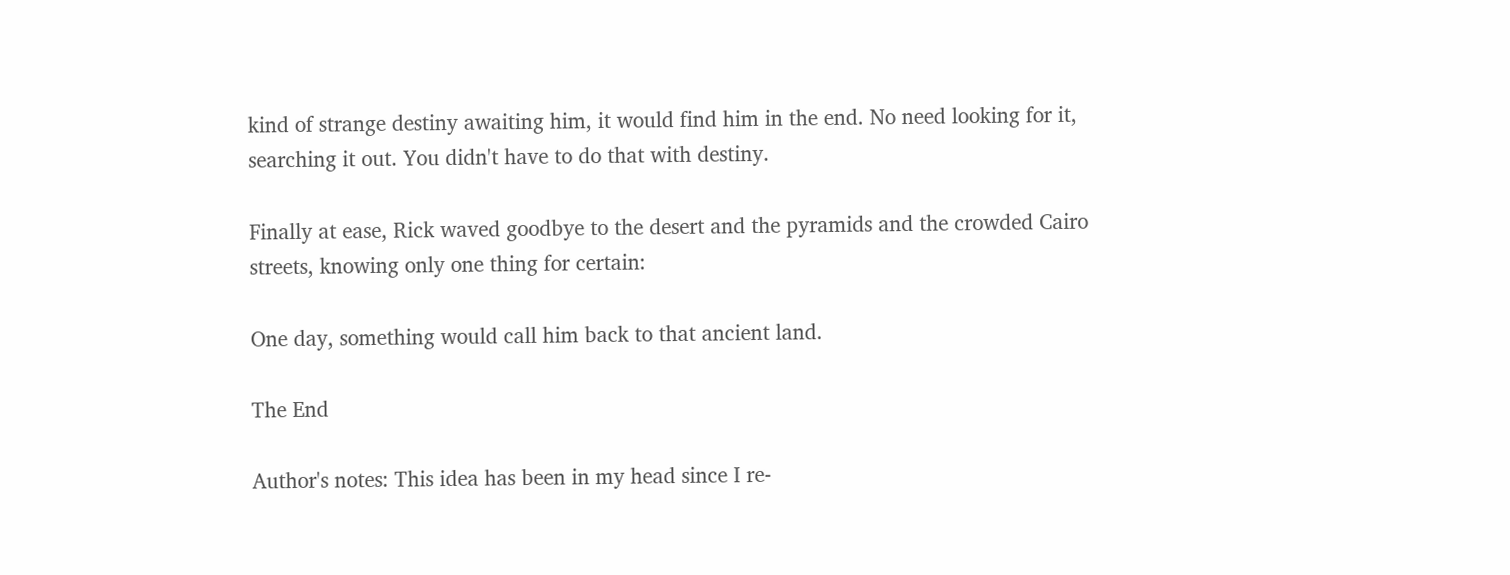kind of strange destiny awaiting him, it would find him in the end. No need looking for it, searching it out. You didn't have to do that with destiny.

Finally at ease, Rick waved goodbye to the desert and the pyramids and the crowded Cairo streets, knowing only one thing for certain:

One day, something would call him back to that ancient land.

The End

Author's notes: This idea has been in my head since I re-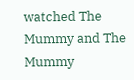watched The Mummy and The Mummy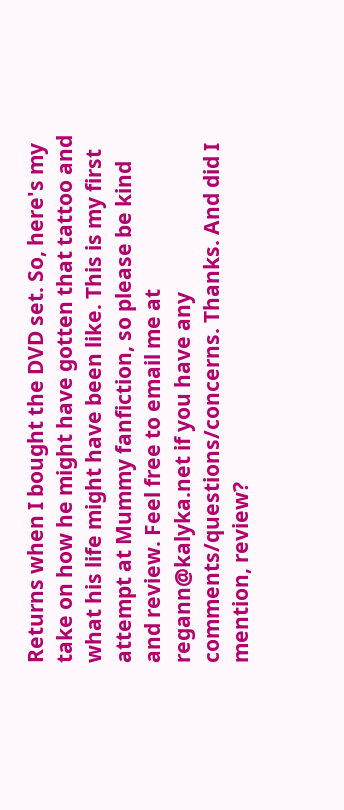Returns when I bought the DVD set. So, here's my take on how he might have gotten that tattoo and what his life might have been like. This is my first attempt at Mummy fanfiction, so please be kind and review. Feel free to email me at regann@kalyka.net if you have any comments/questions/concerns. Thanks. And did I mention, review?